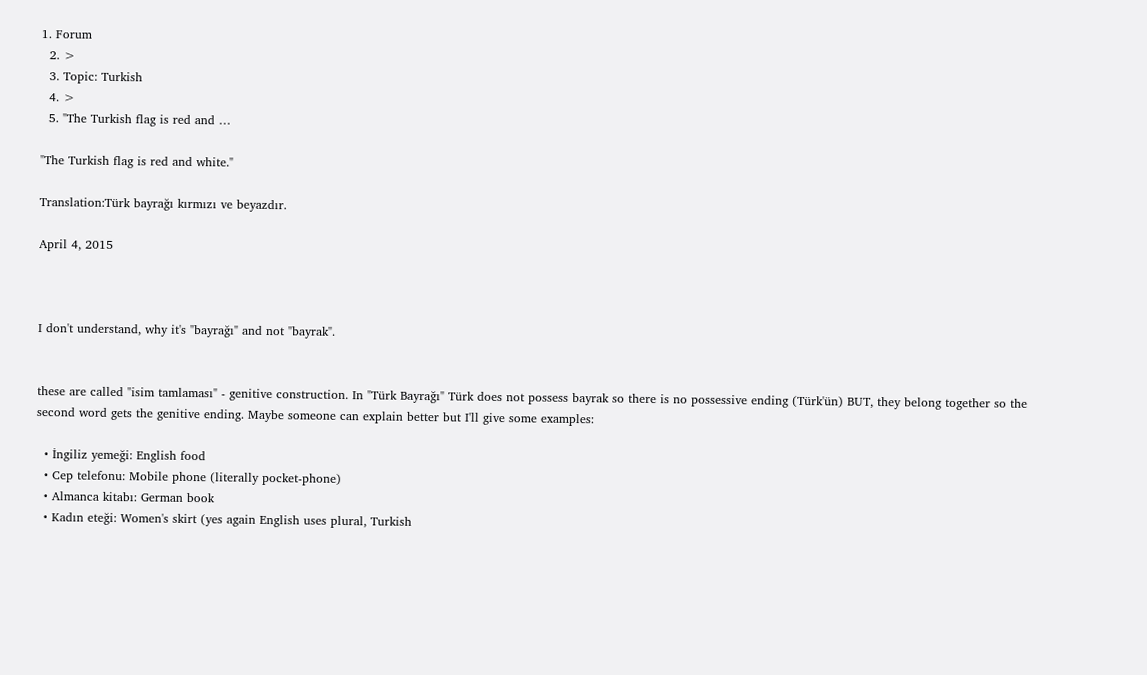1. Forum
  2. >
  3. Topic: Turkish
  4. >
  5. "The Turkish flag is red and …

"The Turkish flag is red and white."

Translation:Türk bayrağı kırmızı ve beyazdır.

April 4, 2015



I don't understand, why it's "bayrağı" and not "bayrak".


these are called "isim tamlaması" - genitive construction. In "Türk Bayrağı" Türk does not possess bayrak so there is no possessive ending (Türk'ün) BUT, they belong together so the second word gets the genitive ending. Maybe someone can explain better but I'll give some examples:

  • İngiliz yemeği: English food
  • Cep telefonu: Mobile phone (literally pocket-phone)
  • Almanca kitabı: German book
  • Kadın eteği: Women's skirt (yes again English uses plural, Turkish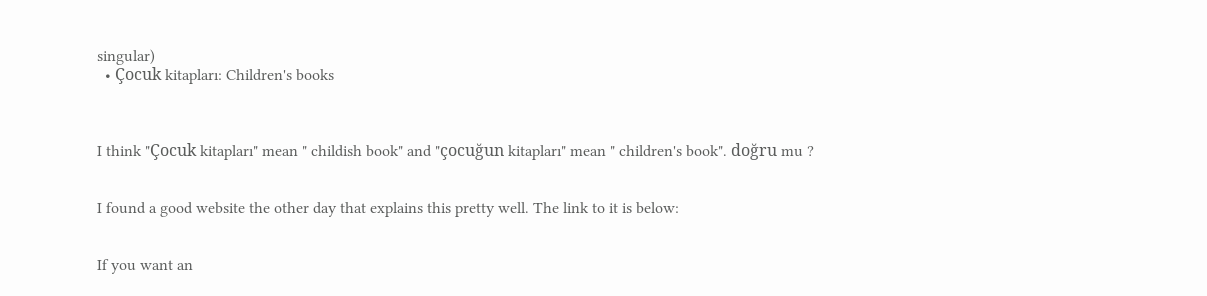singular)
  • Çocuk kitapları: Children's books



I think "Çocuk kitapları" mean " childish book" and "çocuğun kitapları" mean " children's book". doğru mu ?


I found a good website the other day that explains this pretty well. The link to it is below:


If you want an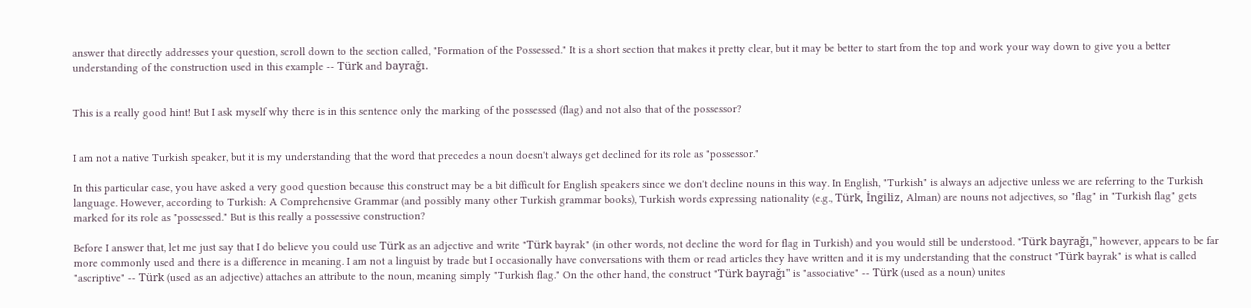answer that directly addresses your question, scroll down to the section called, "Formation of the Possessed." It is a short section that makes it pretty clear, but it may be better to start from the top and work your way down to give you a better understanding of the construction used in this example -- Türk and bayrağı.


This is a really good hint! But I ask myself why there is in this sentence only the marking of the possessed (flag) and not also that of the possessor?


I am not a native Turkish speaker, but it is my understanding that the word that precedes a noun doesn't always get declined for its role as "possessor."

In this particular case, you have asked a very good question because this construct may be a bit difficult for English speakers since we don't decline nouns in this way. In English, "Turkish" is always an adjective unless we are referring to the Turkish language. However, according to Turkish: A Comprehensive Grammar (and possibly many other Turkish grammar books), Turkish words expressing nationality (e.g., Türk, İngiliz, Alman) are nouns not adjectives, so "flag" in "Turkish flag" gets marked for its role as "possessed." But is this really a possessive construction?

Before I answer that, let me just say that I do believe you could use Türk as an adjective and write "Türk bayrak" (in other words, not decline the word for flag in Turkish) and you would still be understood. "Türk bayrağı," however, appears to be far more commonly used and there is a difference in meaning. I am not a linguist by trade but I occasionally have conversations with them or read articles they have written and it is my understanding that the construct "Türk bayrak" is what is called "ascriptive" -- Türk (used as an adjective) attaches an attribute to the noun, meaning simply "Turkish flag." On the other hand, the construct "Türk bayrağı" is "associative" -- Türk (used as a noun) unites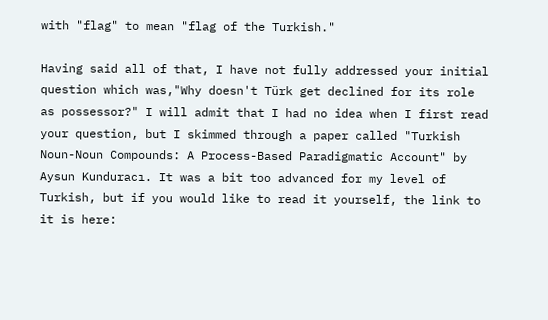with "flag" to mean "flag of the Turkish."

Having said all of that, I have not fully addressed your initial question which was,"Why doesn't Türk get declined for its role as possessor?" I will admit that I had no idea when I first read your question, but I skimmed through a paper called "Turkish Noun-Noun Compounds: A Process-Based Paradigmatic Account" by Aysun Kunduracı. It was a bit too advanced for my level of Turkish, but if you would like to read it yourself, the link to it is here: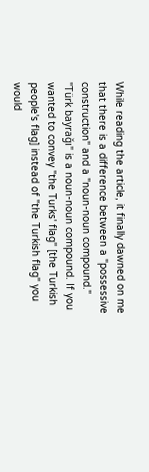While reading the article, it finally dawned on me that there is a difference between a "possessive construction" and a "noun-noun compound." "Türk bayrağı" is a noun-noun compound. If you wanted to convey "the Turks' flag" [the Turkish people's flag] instead of "the Turkish flag" you would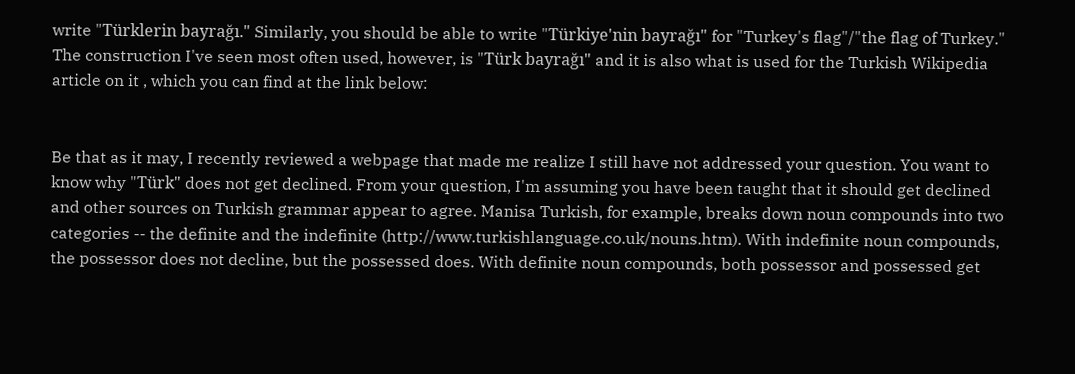write "Türklerin bayrağı." Similarly, you should be able to write "Türkiye'nin bayrağı" for "Turkey's flag"/"the flag of Turkey." The construction I've seen most often used, however, is "Türk bayrağı" and it is also what is used for the Turkish Wikipedia article on it , which you can find at the link below:


Be that as it may, I recently reviewed a webpage that made me realize I still have not addressed your question. You want to know why "Türk" does not get declined. From your question, I'm assuming you have been taught that it should get declined and other sources on Turkish grammar appear to agree. Manisa Turkish, for example, breaks down noun compounds into two categories -- the definite and the indefinite (http://www.turkishlanguage.co.uk/nouns.htm). With indefinite noun compounds, the possessor does not decline, but the possessed does. With definite noun compounds, both possessor and possessed get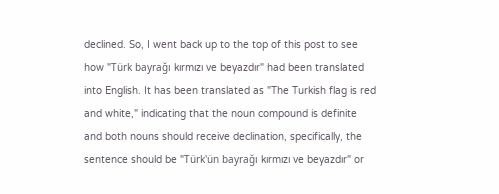declined. So, I went back up to the top of this post to see how "Türk bayrağı kırmızı ve beyazdır" had been translated into English. It has been translated as "The Turkish flag is red and white," indicating that the noun compound is definite and both nouns should receive declination, specifically, the sentence should be "Türk'ün bayrağı kırmızı ve beyazdır" or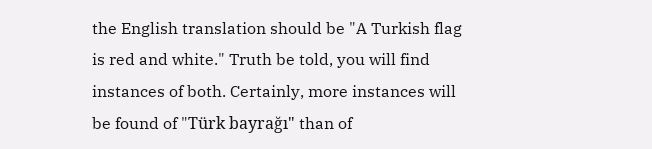the English translation should be "A Turkish flag is red and white." Truth be told, you will find instances of both. Certainly, more instances will be found of "Türk bayrağı" than of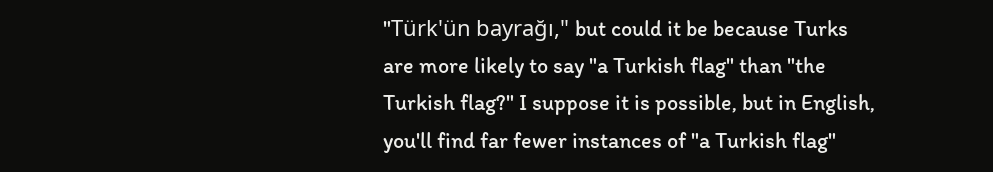"Türk'ün bayrağı," but could it be because Turks are more likely to say "a Turkish flag" than "the Turkish flag?" I suppose it is possible, but in English, you'll find far fewer instances of "a Turkish flag"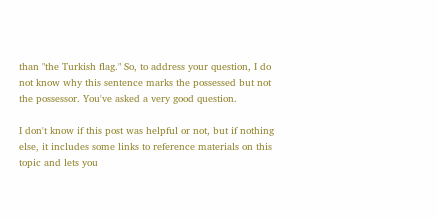than "the Turkish flag." So, to address your question, I do not know why this sentence marks the possessed but not the possessor. You've asked a very good question.

I don't know if this post was helpful or not, but if nothing else, it includes some links to reference materials on this topic and lets you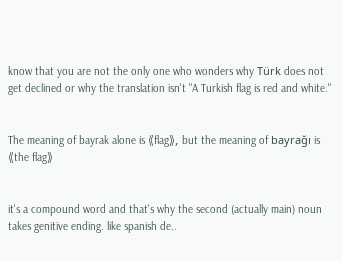know that you are not the only one who wonders why Türk does not get declined or why the translation isn't "A Turkish flag is red and white."


The meaning of bayrak alone is 《flag》, but the meaning of bayrağı is 《the flag》


it's a compound word and that's why the second (actually main) noun takes genitive ending. like spanish de..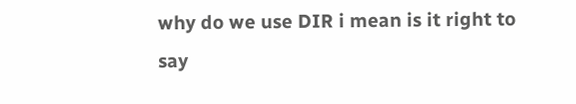why do we use DIR i mean is it right to say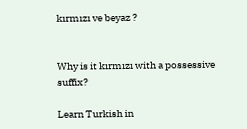kırmızı ve beyaz ?


Why is it kırmızı with a possessive suffix?

Learn Turkish in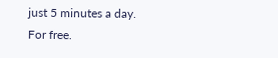just 5 minutes a day. For free.